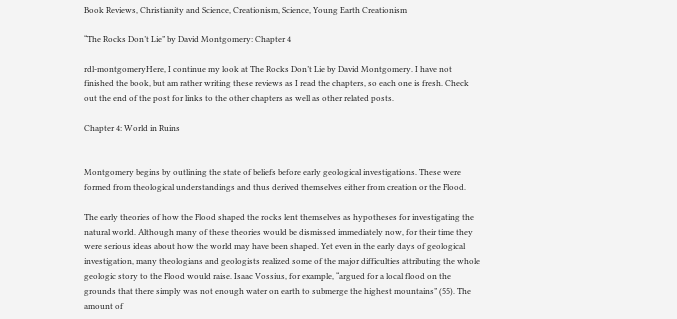Book Reviews, Christianity and Science, Creationism, Science, Young Earth Creationism

“The Rocks Don’t Lie” by David Montgomery: Chapter 4

rdl-montgomeryHere, I continue my look at The Rocks Don’t Lie by David Montgomery. I have not finished the book, but am rather writing these reviews as I read the chapters, so each one is fresh. Check out the end of the post for links to the other chapters as well as other related posts.

Chapter 4: World in Ruins


Montgomery begins by outlining the state of beliefs before early geological investigations. These were formed from theological understandings and thus derived themselves either from creation or the Flood.

The early theories of how the Flood shaped the rocks lent themselves as hypotheses for investigating the natural world. Although many of these theories would be dismissed immediately now, for their time they were serious ideas about how the world may have been shaped. Yet even in the early days of geological investigation, many theologians and geologists realized some of the major difficulties attributing the whole geologic story to the Flood would raise. Isaac Vossius, for example, “argued for a local flood on the grounds that there simply was not enough water on earth to submerge the highest mountains” (55). The amount of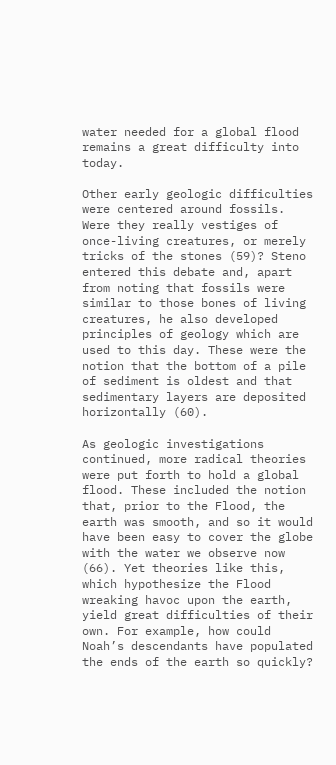water needed for a global flood remains a great difficulty into today.

Other early geologic difficulties were centered around fossils. Were they really vestiges of once-living creatures, or merely tricks of the stones (59)? Steno entered this debate and, apart from noting that fossils were similar to those bones of living creatures, he also developed principles of geology which are used to this day. These were the notion that the bottom of a pile of sediment is oldest and that sedimentary layers are deposited horizontally (60).

As geologic investigations continued, more radical theories were put forth to hold a global flood. These included the notion that, prior to the Flood, the earth was smooth, and so it would have been easy to cover the globe with the water we observe now (66). Yet theories like this, which hypothesize the Flood wreaking havoc upon the earth, yield great difficulties of their own. For example, how could Noah’s descendants have populated the ends of the earth so quickly?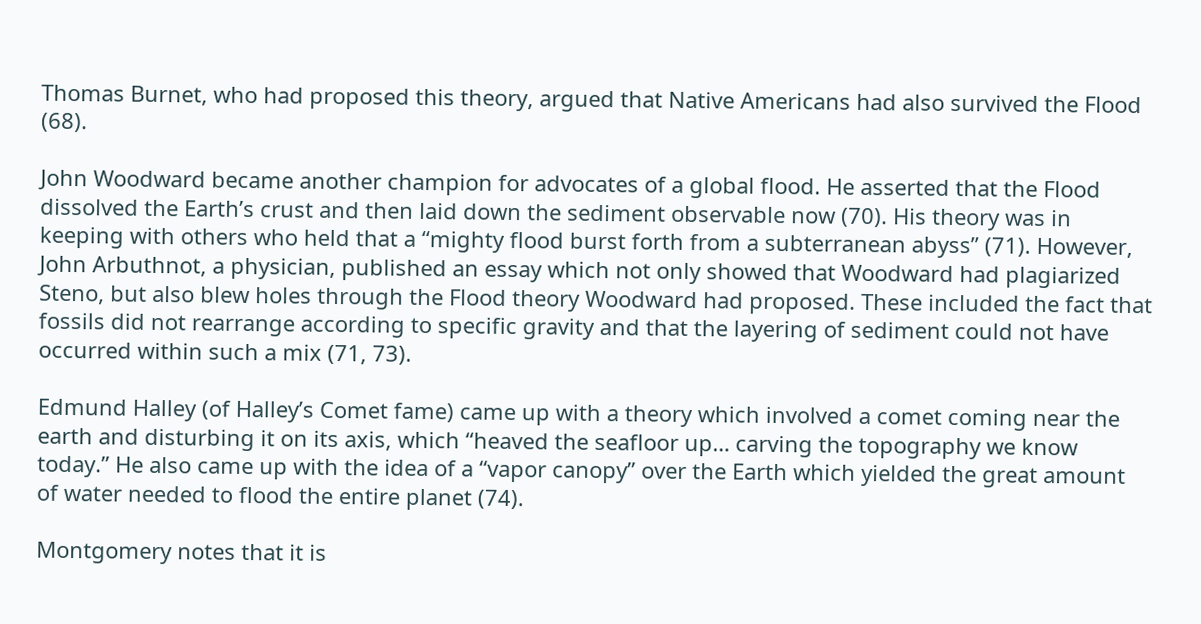Thomas Burnet, who had proposed this theory, argued that Native Americans had also survived the Flood (68).

John Woodward became another champion for advocates of a global flood. He asserted that the Flood dissolved the Earth’s crust and then laid down the sediment observable now (70). His theory was in keeping with others who held that a “mighty flood burst forth from a subterranean abyss” (71). However, John Arbuthnot, a physician, published an essay which not only showed that Woodward had plagiarized Steno, but also blew holes through the Flood theory Woodward had proposed. These included the fact that fossils did not rearrange according to specific gravity and that the layering of sediment could not have occurred within such a mix (71, 73).

Edmund Halley (of Halley’s Comet fame) came up with a theory which involved a comet coming near the earth and disturbing it on its axis, which “heaved the seafloor up… carving the topography we know today.” He also came up with the idea of a “vapor canopy” over the Earth which yielded the great amount of water needed to flood the entire planet (74).

Montgomery notes that it is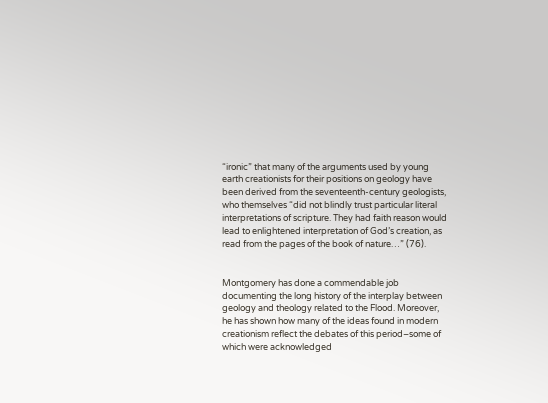“ironic” that many of the arguments used by young earth creationists for their positions on geology have been derived from the seventeenth-century geologists, who themselves “did not blindly trust particular literal interpretations of scripture. They had faith reason would lead to enlightened interpretation of God’s creation, as read from the pages of the book of nature…” (76).


Montgomery has done a commendable job documenting the long history of the interplay between geology and theology related to the Flood. Moreover, he has shown how many of the ideas found in modern creationism reflect the debates of this period–some of which were acknowledged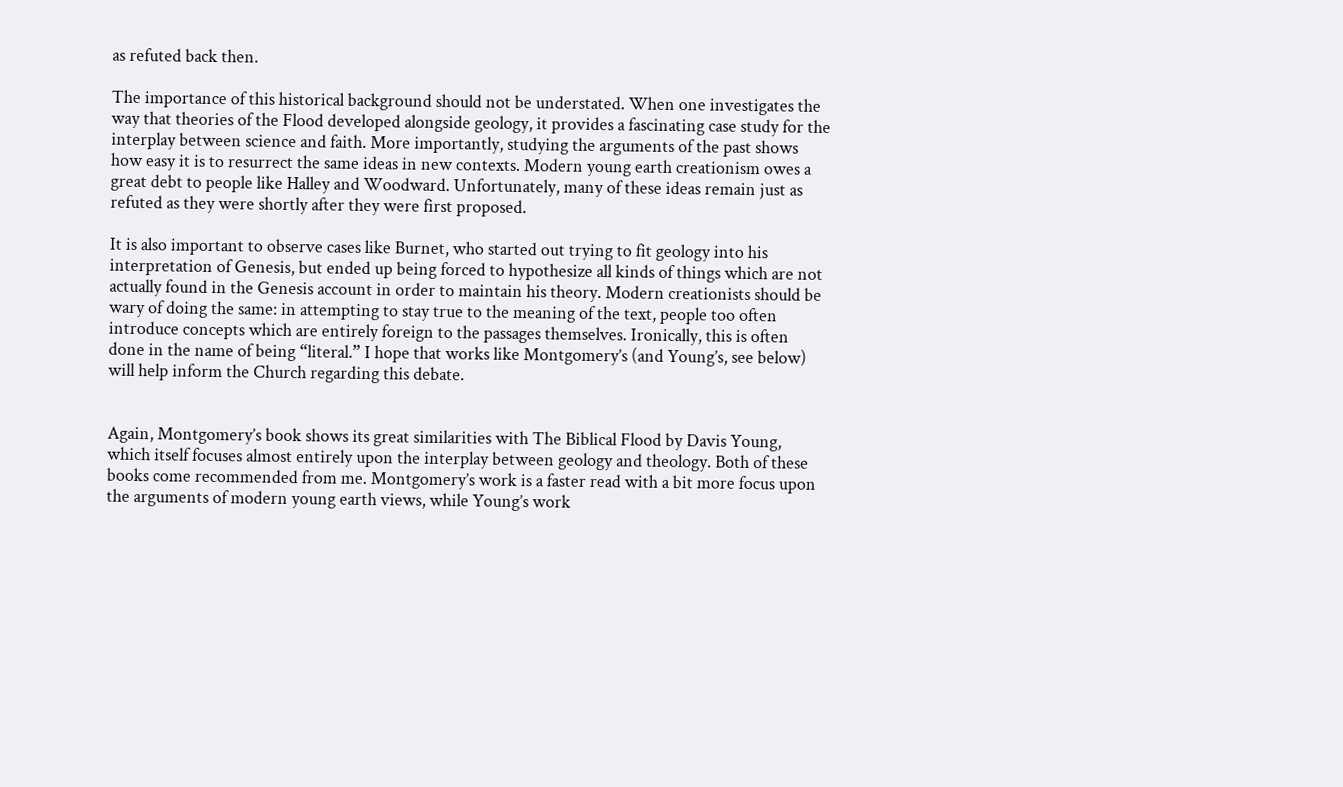as refuted back then.

The importance of this historical background should not be understated. When one investigates the way that theories of the Flood developed alongside geology, it provides a fascinating case study for the interplay between science and faith. More importantly, studying the arguments of the past shows how easy it is to resurrect the same ideas in new contexts. Modern young earth creationism owes a great debt to people like Halley and Woodward. Unfortunately, many of these ideas remain just as refuted as they were shortly after they were first proposed.

It is also important to observe cases like Burnet, who started out trying to fit geology into his interpretation of Genesis, but ended up being forced to hypothesize all kinds of things which are not actually found in the Genesis account in order to maintain his theory. Modern creationists should be wary of doing the same: in attempting to stay true to the meaning of the text, people too often introduce concepts which are entirely foreign to the passages themselves. Ironically, this is often done in the name of being “literal.” I hope that works like Montgomery’s (and Young’s, see below) will help inform the Church regarding this debate.


Again, Montgomery’s book shows its great similarities with The Biblical Flood by Davis Young, which itself focuses almost entirely upon the interplay between geology and theology. Both of these books come recommended from me. Montgomery’s work is a faster read with a bit more focus upon the arguments of modern young earth views, while Young’s work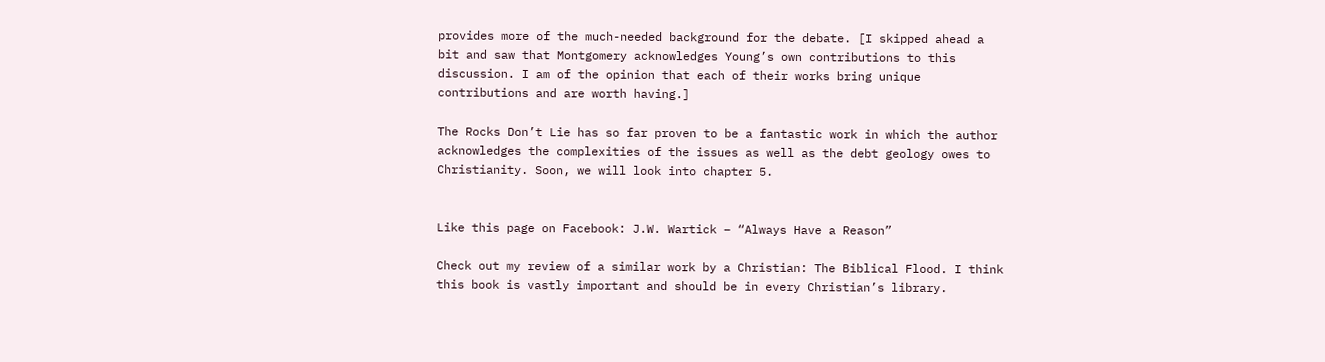provides more of the much-needed background for the debate. [I skipped ahead a bit and saw that Montgomery acknowledges Young’s own contributions to this discussion. I am of the opinion that each of their works bring unique contributions and are worth having.]

The Rocks Don’t Lie has so far proven to be a fantastic work in which the author acknowledges the complexities of the issues as well as the debt geology owes to Christianity. Soon, we will look into chapter 5.


Like this page on Facebook: J.W. Wartick – “Always Have a Reason”

Check out my review of a similar work by a Christian: The Biblical Flood. I think this book is vastly important and should be in every Christian’s library.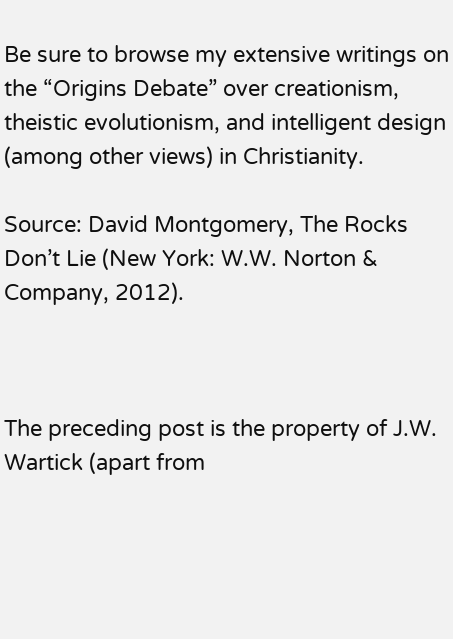Be sure to browse my extensive writings on the “Origins Debate” over creationism, theistic evolutionism, and intelligent design (among other views) in Christianity.

Source: David Montgomery, The Rocks Don’t Lie (New York: W.W. Norton & Company, 2012).



The preceding post is the property of J.W. Wartick (apart from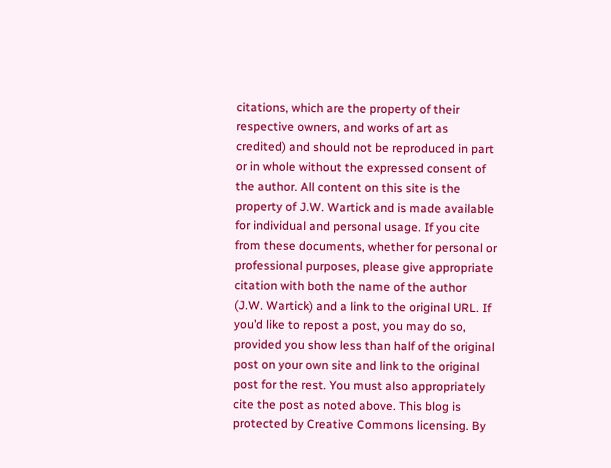citations, which are the property of their respective owners, and works of art as credited) and should not be reproduced in part or in whole without the expressed consent of the author. All content on this site is the property of J.W. Wartick and is made available for individual and personal usage. If you cite from these documents, whether for personal or professional purposes, please give appropriate citation with both the name of the author (J.W. Wartick) and a link to the original URL. If you’d like to repost a post, you may do so, provided you show less than half of the original post on your own site and link to the original post for the rest. You must also appropriately cite the post as noted above. This blog is protected by Creative Commons licensing. By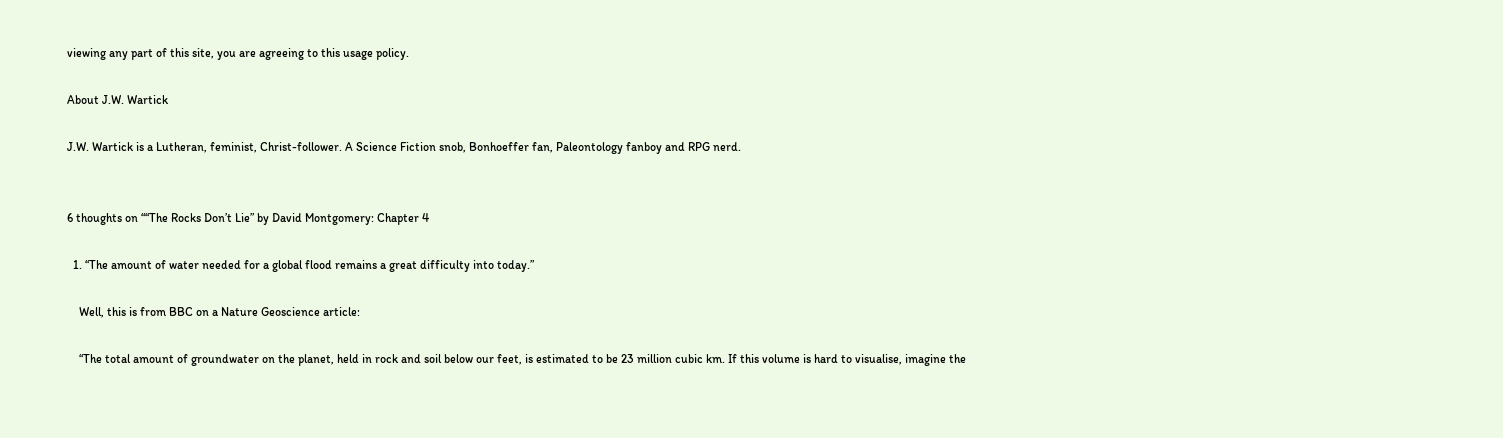viewing any part of this site, you are agreeing to this usage policy.

About J.W. Wartick

J.W. Wartick is a Lutheran, feminist, Christ-follower. A Science Fiction snob, Bonhoeffer fan, Paleontology fanboy and RPG nerd.


6 thoughts on ““The Rocks Don’t Lie” by David Montgomery: Chapter 4

  1. “The amount of water needed for a global flood remains a great difficulty into today.”

    Well, this is from BBC on a Nature Geoscience article:

    “The total amount of groundwater on the planet, held in rock and soil below our feet, is estimated to be 23 million cubic km. If this volume is hard to visualise, imagine the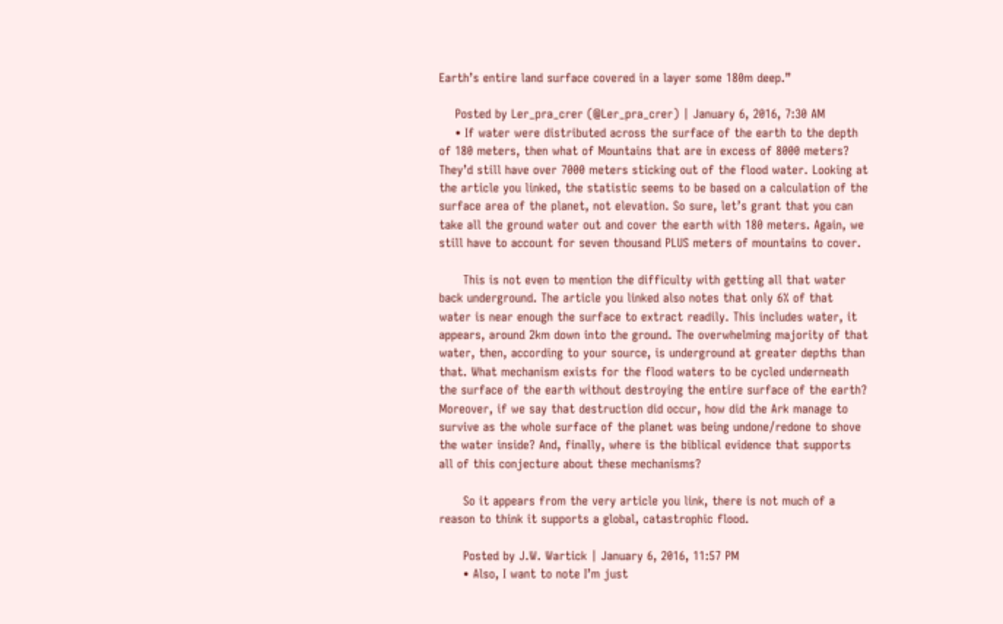Earth’s entire land surface covered in a layer some 180m deep.”

    Posted by Ler_pra_crer (@Ler_pra_crer) | January 6, 2016, 7:30 AM
    • If water were distributed across the surface of the earth to the depth of 180 meters, then what of Mountains that are in excess of 8000 meters? They’d still have over 7000 meters sticking out of the flood water. Looking at the article you linked, the statistic seems to be based on a calculation of the surface area of the planet, not elevation. So sure, let’s grant that you can take all the ground water out and cover the earth with 180 meters. Again, we still have to account for seven thousand PLUS meters of mountains to cover.

      This is not even to mention the difficulty with getting all that water back underground. The article you linked also notes that only 6% of that water is near enough the surface to extract readily. This includes water, it appears, around 2km down into the ground. The overwhelming majority of that water, then, according to your source, is underground at greater depths than that. What mechanism exists for the flood waters to be cycled underneath the surface of the earth without destroying the entire surface of the earth? Moreover, if we say that destruction did occur, how did the Ark manage to survive as the whole surface of the planet was being undone/redone to shove the water inside? And, finally, where is the biblical evidence that supports all of this conjecture about these mechanisms?

      So it appears from the very article you link, there is not much of a reason to think it supports a global, catastrophic flood.

      Posted by J.W. Wartick | January 6, 2016, 11:57 PM
      • Also, I want to note I’m just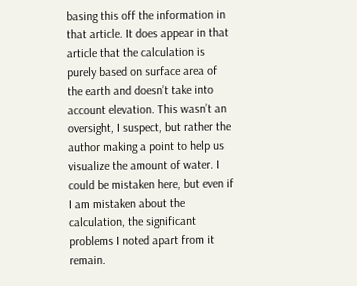basing this off the information in that article. It does appear in that article that the calculation is purely based on surface area of the earth and doesn’t take into account elevation. This wasn’t an oversight, I suspect, but rather the author making a point to help us visualize the amount of water. I could be mistaken here, but even if I am mistaken about the calculation, the significant problems I noted apart from it remain.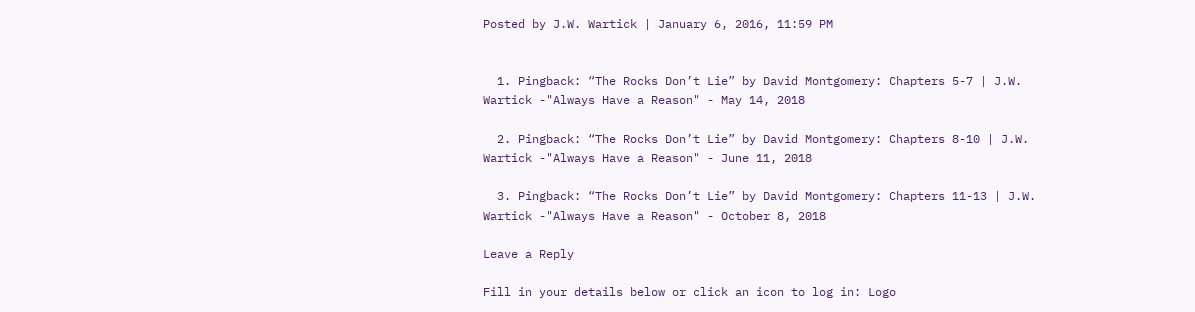Posted by J.W. Wartick | January 6, 2016, 11:59 PM


  1. Pingback: “The Rocks Don’t Lie” by David Montgomery: Chapters 5-7 | J.W. Wartick -"Always Have a Reason" - May 14, 2018

  2. Pingback: “The Rocks Don’t Lie” by David Montgomery: Chapters 8-10 | J.W. Wartick -"Always Have a Reason" - June 11, 2018

  3. Pingback: “The Rocks Don’t Lie” by David Montgomery: Chapters 11-13 | J.W. Wartick -"Always Have a Reason" - October 8, 2018

Leave a Reply

Fill in your details below or click an icon to log in: Logo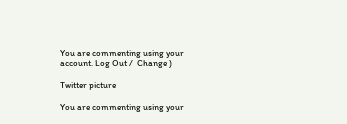You are commenting using your account. Log Out /  Change )

Twitter picture

You are commenting using your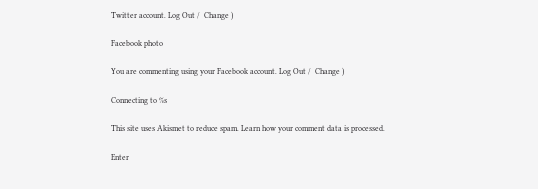Twitter account. Log Out /  Change )

Facebook photo

You are commenting using your Facebook account. Log Out /  Change )

Connecting to %s

This site uses Akismet to reduce spam. Learn how your comment data is processed.

Enter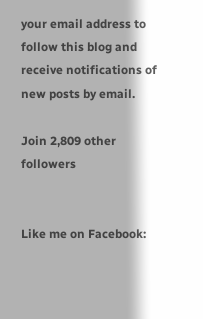your email address to follow this blog and receive notifications of new posts by email.

Join 2,809 other followers


Like me on Facebook: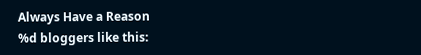Always Have a Reason
%d bloggers like this: